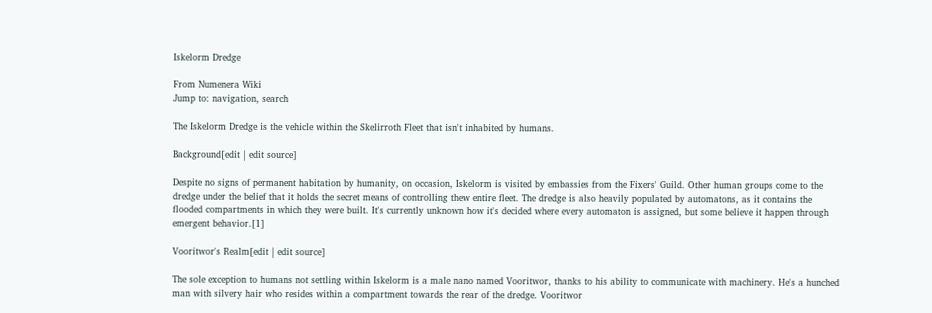Iskelorm Dredge

From Numenera Wiki
Jump to: navigation, search

The Iskelorm Dredge is the vehicle within the Skelirroth Fleet that isn't inhabited by humans.

Background[edit | edit source]

Despite no signs of permanent habitation by humanity, on occasion, Iskelorm is visited by embassies from the Fixers' Guild. Other human groups come to the dredge under the belief that it holds the secret means of controlling thew entire fleet. The dredge is also heavily populated by automatons, as it contains the flooded compartments in which they were built. It's currently unknown how it's decided where every automaton is assigned, but some believe it happen through emergent behavior.[1]

Vooritwor's Realm[edit | edit source]

The sole exception to humans not settling within Iskelorm is a male nano named Vooritwor, thanks to his ability to communicate with machinery. He's a hunched man with silvery hair who resides within a compartment towards the rear of the dredge. Vooritwor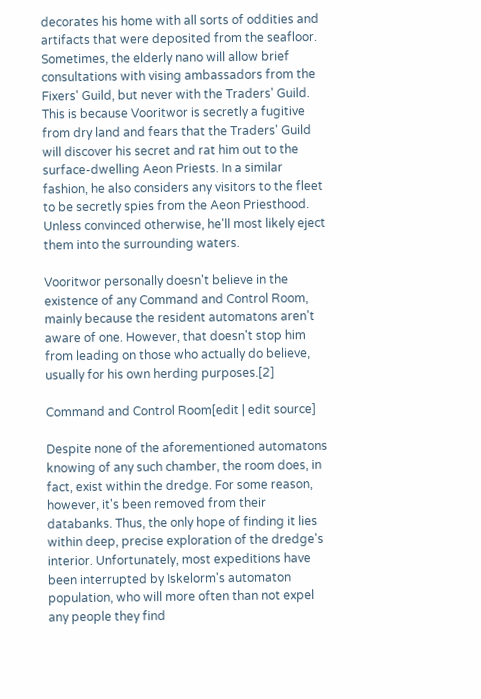decorates his home with all sorts of oddities and artifacts that were deposited from the seafloor. Sometimes, the elderly nano will allow brief consultations with vising ambassadors from the Fixers' Guild, but never with the Traders' Guild. This is because Vooritwor is secretly a fugitive from dry land and fears that the Traders' Guild will discover his secret and rat him out to the surface-dwelling Aeon Priests. In a similar fashion, he also considers any visitors to the fleet to be secretly spies from the Aeon Priesthood. Unless convinced otherwise, he'll most likely eject them into the surrounding waters.

Vooritwor personally doesn't believe in the existence of any Command and Control Room, mainly because the resident automatons aren't aware of one. However, that doesn't stop him from leading on those who actually do believe, usually for his own herding purposes.[2]

Command and Control Room[edit | edit source]

Despite none of the aforementioned automatons knowing of any such chamber, the room does, in fact, exist within the dredge. For some reason, however, it's been removed from their databanks. Thus, the only hope of finding it lies within deep, precise exploration of the dredge's interior. Unfortunately, most expeditions have been interrupted by Iskelorm's automaton population, who will more often than not expel any people they find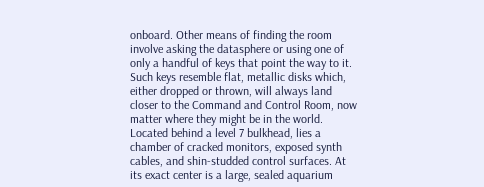onboard. Other means of finding the room involve asking the datasphere or using one of only a handful of keys that point the way to it. Such keys resemble flat, metallic disks which, either dropped or thrown, will always land closer to the Command and Control Room, now matter where they might be in the world. Located behind a level 7 bulkhead, lies a chamber of cracked monitors, exposed synth cables, and shin-studded control surfaces. At its exact center is a large, sealed aquarium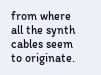from where all the synth cables seem to originate.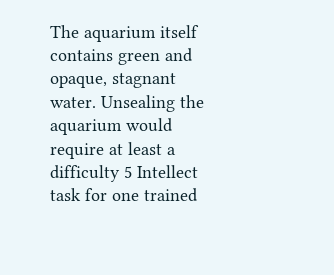The aquarium itself contains green and opaque, stagnant water. Unsealing the aquarium would require at least a difficulty 5 Intellect task for one trained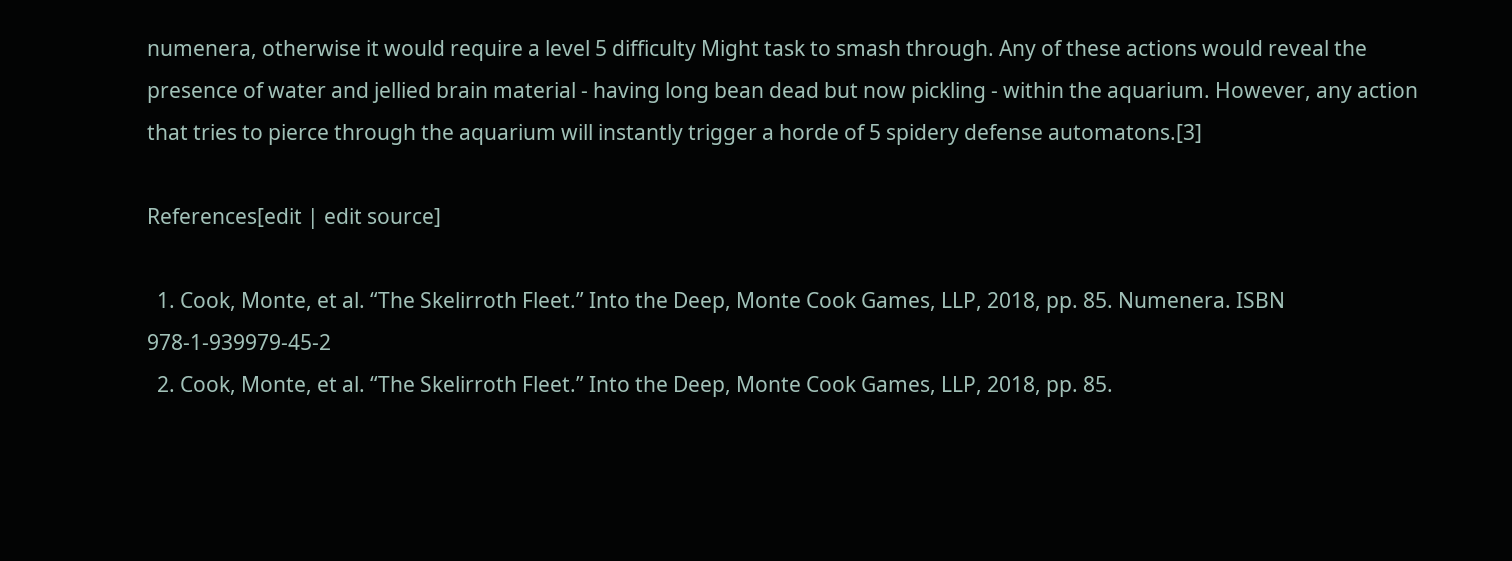numenera, otherwise it would require a level 5 difficulty Might task to smash through. Any of these actions would reveal the presence of water and jellied brain material - having long bean dead but now pickling - within the aquarium. However, any action that tries to pierce through the aquarium will instantly trigger a horde of 5 spidery defense automatons.[3]

References[edit | edit source]

  1. Cook, Monte, et al. “The Skelirroth Fleet.” Into the Deep, Monte Cook Games, LLP, 2018, pp. 85. Numenera. ISBN 978-1-939979-45-2
  2. Cook, Monte, et al. “The Skelirroth Fleet.” Into the Deep, Monte Cook Games, LLP, 2018, pp. 85.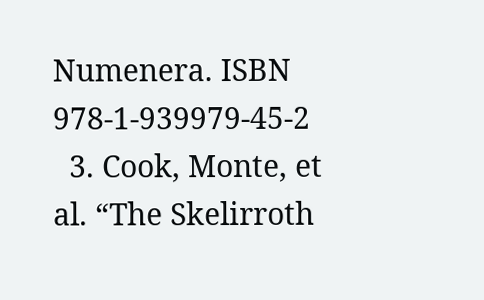Numenera. ISBN 978-1-939979-45-2
  3. Cook, Monte, et al. “The Skelirroth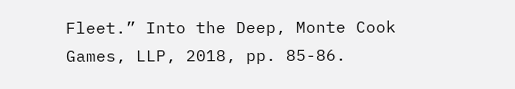Fleet.” Into the Deep, Monte Cook Games, LLP, 2018, pp. 85-86.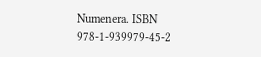Numenera. ISBN 978-1-939979-45-2